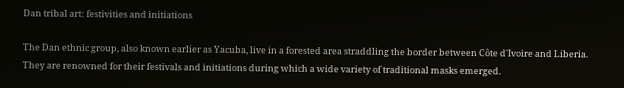Dan tribal art: festivities and initiations

The Dan ethnic group, also known earlier as Yacuba, live in a forested area straddling the border between Côte d'Ivoire and Liberia. They are renowned for their festivals and initiations during which a wide variety of traditional masks emerged.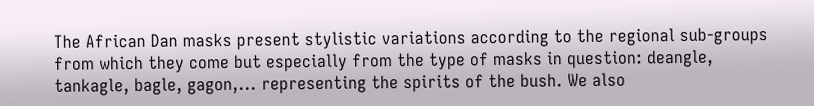The African Dan masks present stylistic variations according to the regional sub-groups from which they come but especially from the type of masks in question: deangle, tankagle, bagle, gagon,... representing the spirits of the bush. We also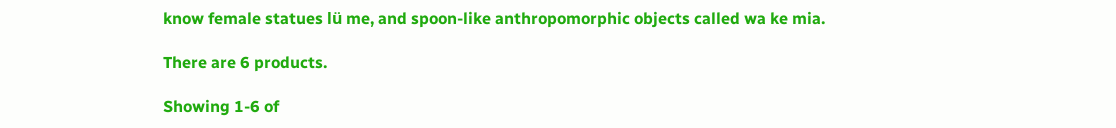know female statues lü me, and spoon-like anthropomorphic objects called wa ke mia.

There are 6 products.

Showing 1-6 of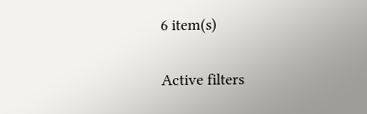6 item(s)

Active filters